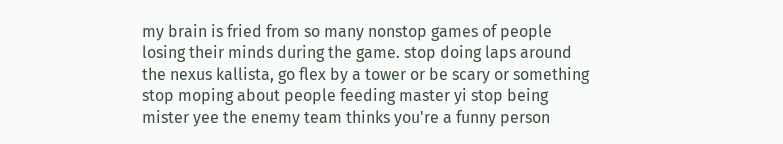my brain is fried from so many nonstop games of people losing their minds during the game. stop doing laps around the nexus kallista, go flex by a tower or be scary or something stop moping about people feeding master yi stop being mister yee the enemy team thinks you're a funny person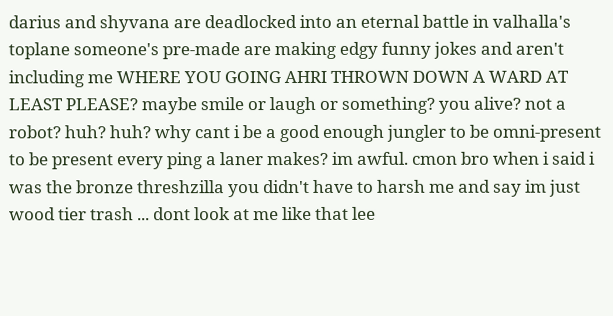darius and shyvana are deadlocked into an eternal battle in valhalla's toplane someone's pre-made are making edgy funny jokes and aren't including me WHERE YOU GOING AHRI THROWN DOWN A WARD AT LEAST PLEASE? maybe smile or laugh or something? you alive? not a robot? huh? huh? why cant i be a good enough jungler to be omni-present to be present every ping a laner makes? im awful. cmon bro when i said i was the bronze threshzilla you didn't have to harsh me and say im just wood tier trash ... dont look at me like that lee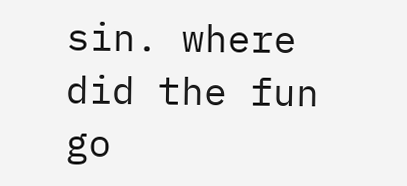sin. where did the fun go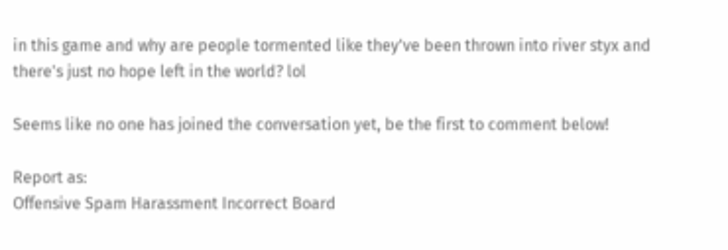in this game and why are people tormented like they've been thrown into river styx and there's just no hope left in the world? lol

Seems like no one has joined the conversation yet, be the first to comment below!

Report as:
Offensive Spam Harassment Incorrect Board